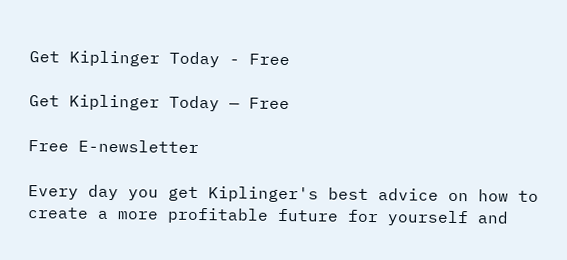Get Kiplinger Today - Free

Get Kiplinger Today — Free

Free E-newsletter

Every day you get Kiplinger's best advice on how to create a more profitable future for yourself and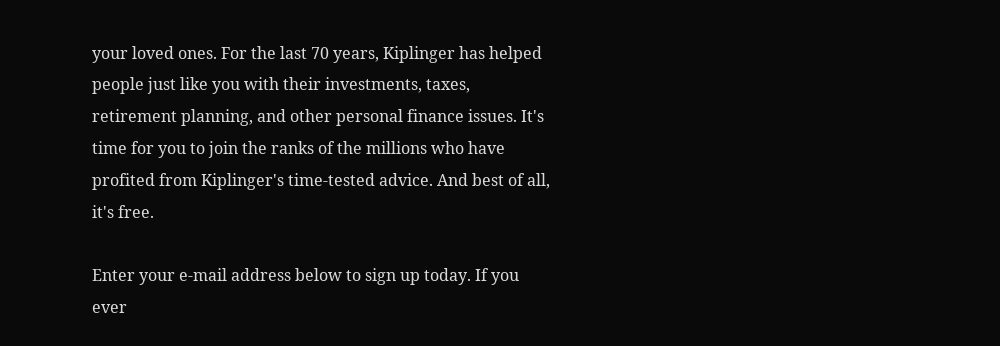your loved ones. For the last 70 years, Kiplinger has helped people just like you with their investments, taxes, retirement planning, and other personal finance issues. It's time for you to join the ranks of the millions who have profited from Kiplinger's time-tested advice. And best of all, it's free.

Enter your e-mail address below to sign up today. If you ever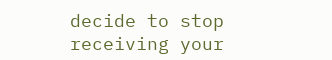decide to stop receiving your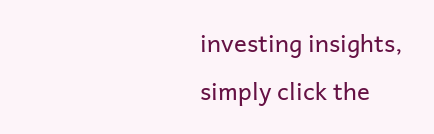investing insights, simply click the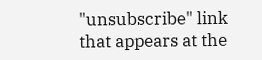"unsubscribe" link that appears at the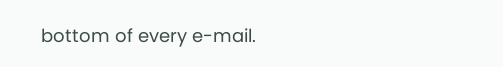bottom of every e-mail.